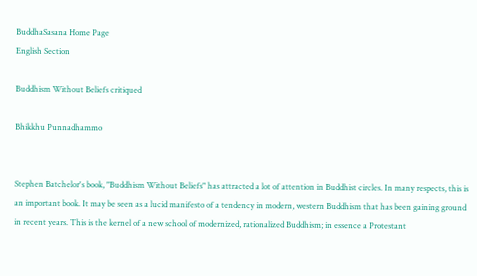BuddhaSasana Home Page
English Section

Buddhism Without Beliefs critiqued

Bhikkhu Punnadhammo


Stephen Batchelor's book, "Buddhism Without Beliefs" has attracted a lot of attention in Buddhist circles. In many respects, this is an important book. It may be seen as a lucid manifesto of a tendency in modern, western Buddhism that has been gaining ground in recent years. This is the kernel of a new school of modernized, rationalized Buddhism; in essence a Protestant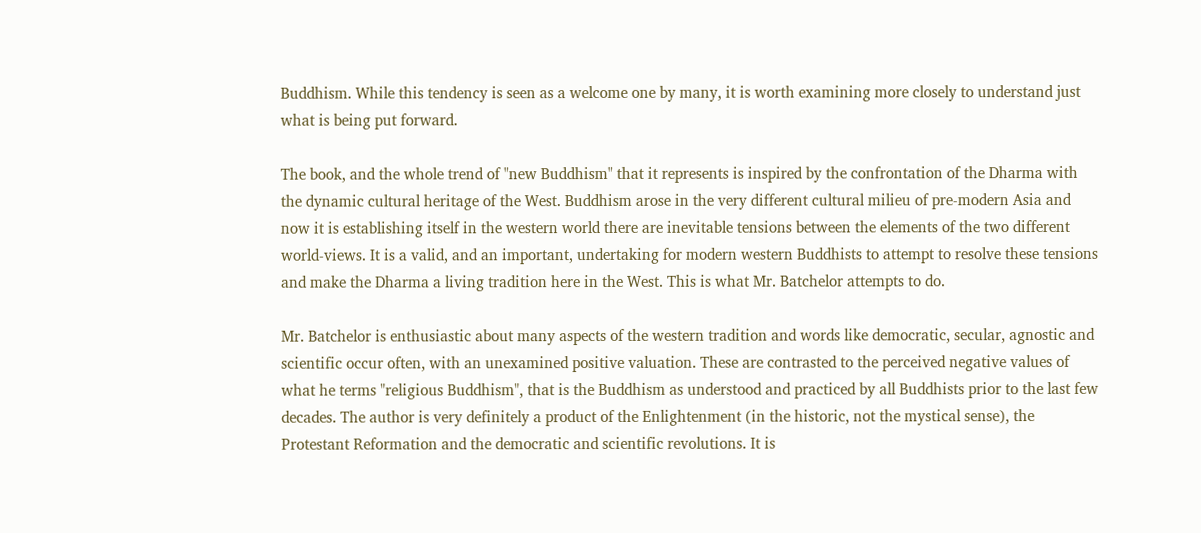Buddhism. While this tendency is seen as a welcome one by many, it is worth examining more closely to understand just what is being put forward.

The book, and the whole trend of "new Buddhism" that it represents is inspired by the confrontation of the Dharma with the dynamic cultural heritage of the West. Buddhism arose in the very different cultural milieu of pre-modern Asia and now it is establishing itself in the western world there are inevitable tensions between the elements of the two different world-views. It is a valid, and an important, undertaking for modern western Buddhists to attempt to resolve these tensions and make the Dharma a living tradition here in the West. This is what Mr. Batchelor attempts to do.

Mr. Batchelor is enthusiastic about many aspects of the western tradition and words like democratic, secular, agnostic and scientific occur often, with an unexamined positive valuation. These are contrasted to the perceived negative values of what he terms "religious Buddhism", that is the Buddhism as understood and practiced by all Buddhists prior to the last few decades. The author is very definitely a product of the Enlightenment (in the historic, not the mystical sense), the Protestant Reformation and the democratic and scientific revolutions. It is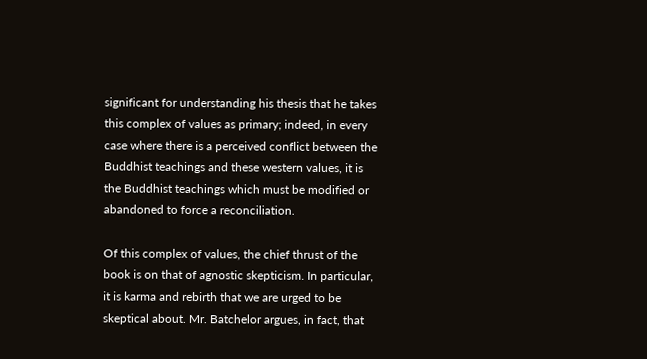significant for understanding his thesis that he takes this complex of values as primary; indeed, in every case where there is a perceived conflict between the Buddhist teachings and these western values, it is the Buddhist teachings which must be modified or abandoned to force a reconciliation.

Of this complex of values, the chief thrust of the book is on that of agnostic skepticism. In particular, it is karma and rebirth that we are urged to be skeptical about. Mr. Batchelor argues, in fact, that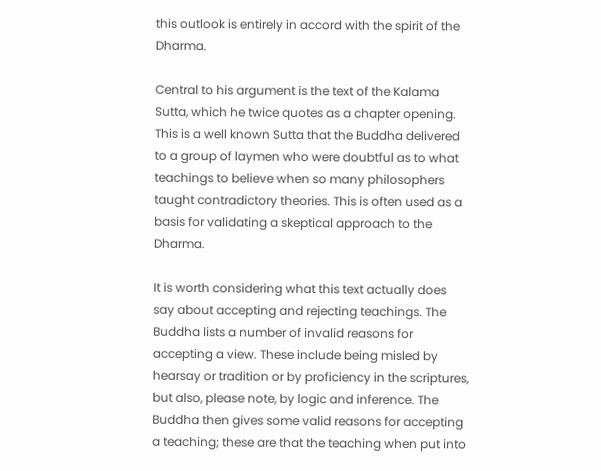this outlook is entirely in accord with the spirit of the Dharma.

Central to his argument is the text of the Kalama Sutta, which he twice quotes as a chapter opening. This is a well known Sutta that the Buddha delivered to a group of laymen who were doubtful as to what teachings to believe when so many philosophers taught contradictory theories. This is often used as a basis for validating a skeptical approach to the Dharma.

It is worth considering what this text actually does say about accepting and rejecting teachings. The Buddha lists a number of invalid reasons for accepting a view. These include being misled by hearsay or tradition or by proficiency in the scriptures, but also, please note, by logic and inference. The Buddha then gives some valid reasons for accepting a teaching; these are that the teaching when put into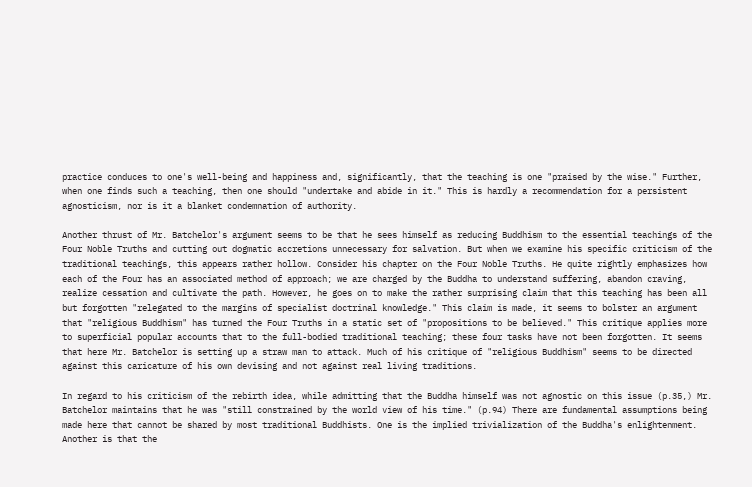practice conduces to one's well-being and happiness and, significantly, that the teaching is one "praised by the wise." Further, when one finds such a teaching, then one should "undertake and abide in it." This is hardly a recommendation for a persistent agnosticism, nor is it a blanket condemnation of authority.

Another thrust of Mr. Batchelor's argument seems to be that he sees himself as reducing Buddhism to the essential teachings of the Four Noble Truths and cutting out dogmatic accretions unnecessary for salvation. But when we examine his specific criticism of the traditional teachings, this appears rather hollow. Consider his chapter on the Four Noble Truths. He quite rightly emphasizes how each of the Four has an associated method of approach; we are charged by the Buddha to understand suffering, abandon craving, realize cessation and cultivate the path. However, he goes on to make the rather surprising claim that this teaching has been all but forgotten "relegated to the margins of specialist doctrinal knowledge." This claim is made, it seems to bolster an argument that "religious Buddhism" has turned the Four Truths in a static set of "propositions to be believed." This critique applies more to superficial popular accounts that to the full-bodied traditional teaching; these four tasks have not been forgotten. It seems that here Mr. Batchelor is setting up a straw man to attack. Much of his critique of "religious Buddhism" seems to be directed against this caricature of his own devising and not against real living traditions.

In regard to his criticism of the rebirth idea, while admitting that the Buddha himself was not agnostic on this issue (p.35,) Mr. Batchelor maintains that he was "still constrained by the world view of his time." (p.94) There are fundamental assumptions being made here that cannot be shared by most traditional Buddhists. One is the implied trivialization of the Buddha's enlightenment. Another is that the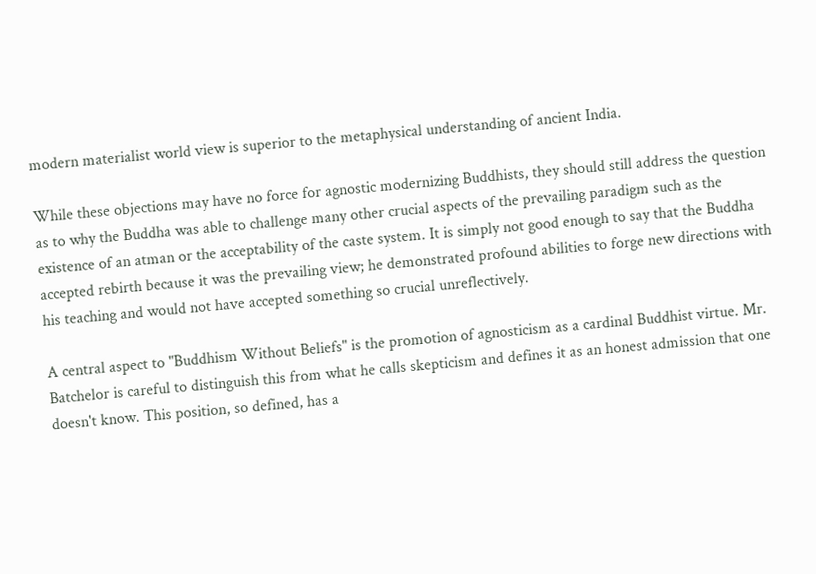modern materialist world view is superior to the metaphysical understanding of ancient India.

While these objections may have no force for agnostic modernizing Buddhists, they should still address the question as to why the Buddha was able to challenge many other crucial aspects of the prevailing paradigm such as the existence of an atman or the acceptability of the caste system. It is simply not good enough to say that the Buddha accepted rebirth because it was the prevailing view; he demonstrated profound abilities to forge new directions with his teaching and would not have accepted something so crucial unreflectively.

A central aspect to "Buddhism Without Beliefs" is the promotion of agnosticism as a cardinal Buddhist virtue. Mr. Batchelor is careful to distinguish this from what he calls skepticism and defines it as an honest admission that one doesn't know. This position, so defined, has a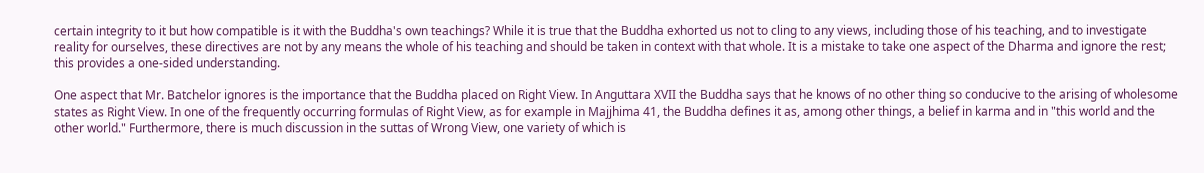certain integrity to it but how compatible is it with the Buddha's own teachings? While it is true that the Buddha exhorted us not to cling to any views, including those of his teaching, and to investigate reality for ourselves, these directives are not by any means the whole of his teaching and should be taken in context with that whole. It is a mistake to take one aspect of the Dharma and ignore the rest; this provides a one-sided understanding.

One aspect that Mr. Batchelor ignores is the importance that the Buddha placed on Right View. In Anguttara XVII the Buddha says that he knows of no other thing so conducive to the arising of wholesome states as Right View. In one of the frequently occurring formulas of Right View, as for example in Majjhima 41, the Buddha defines it as, among other things, a belief in karma and in "this world and the other world." Furthermore, there is much discussion in the suttas of Wrong View, one variety of which is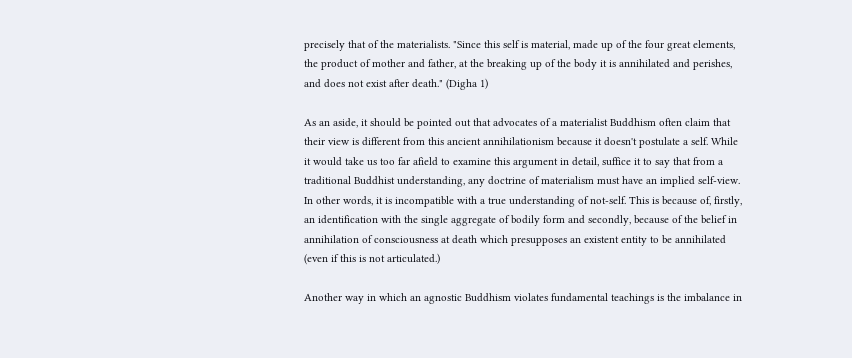precisely that of the materialists. "Since this self is material, made up of the four great elements, the product of mother and father, at the breaking up of the body it is annihilated and perishes, and does not exist after death." (Digha 1)

As an aside, it should be pointed out that advocates of a materialist Buddhism often claim that their view is different from this ancient annihilationism because it doesn't postulate a self. While it would take us too far afield to examine this argument in detail, suffice it to say that from a traditional Buddhist understanding, any doctrine of materialism must have an implied self-view. In other words, it is incompatible with a true understanding of not-self. This is because of, firstly, an identification with the single aggregate of bodily form and secondly, because of the belief in annihilation of consciousness at death which presupposes an existent entity to be annihilated (even if this is not articulated.)

Another way in which an agnostic Buddhism violates fundamental teachings is the imbalance in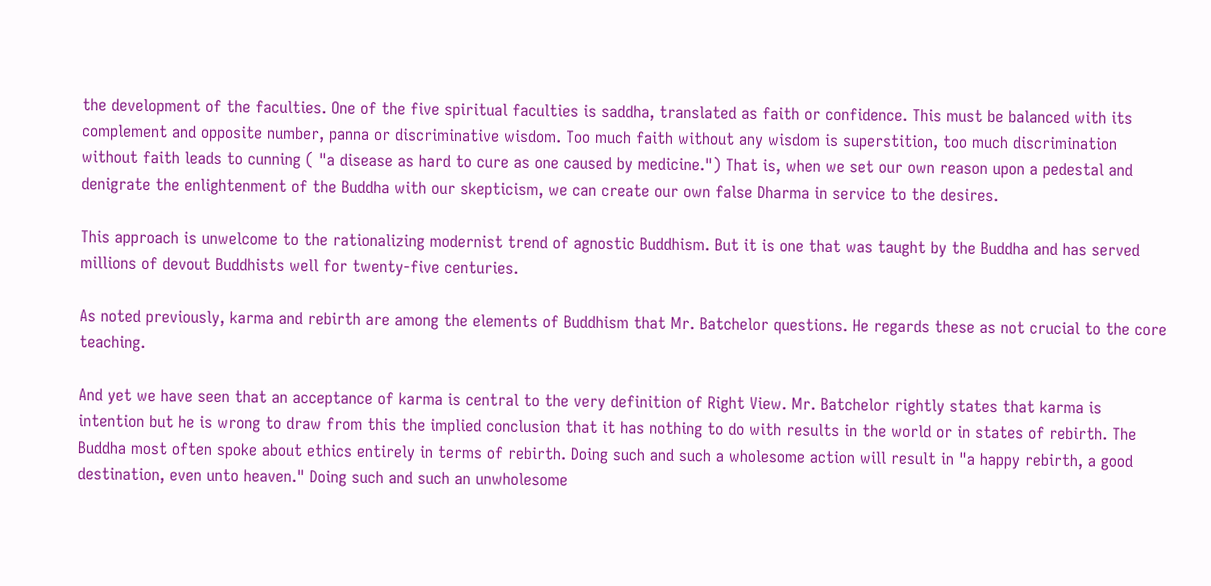the development of the faculties. One of the five spiritual faculties is saddha, translated as faith or confidence. This must be balanced with its complement and opposite number, panna or discriminative wisdom. Too much faith without any wisdom is superstition, too much discrimination without faith leads to cunning ( "a disease as hard to cure as one caused by medicine.") That is, when we set our own reason upon a pedestal and denigrate the enlightenment of the Buddha with our skepticism, we can create our own false Dharma in service to the desires.

This approach is unwelcome to the rationalizing modernist trend of agnostic Buddhism. But it is one that was taught by the Buddha and has served millions of devout Buddhists well for twenty-five centuries.

As noted previously, karma and rebirth are among the elements of Buddhism that Mr. Batchelor questions. He regards these as not crucial to the core teaching.

And yet we have seen that an acceptance of karma is central to the very definition of Right View. Mr. Batchelor rightly states that karma is intention but he is wrong to draw from this the implied conclusion that it has nothing to do with results in the world or in states of rebirth. The Buddha most often spoke about ethics entirely in terms of rebirth. Doing such and such a wholesome action will result in "a happy rebirth, a good destination, even unto heaven." Doing such and such an unwholesome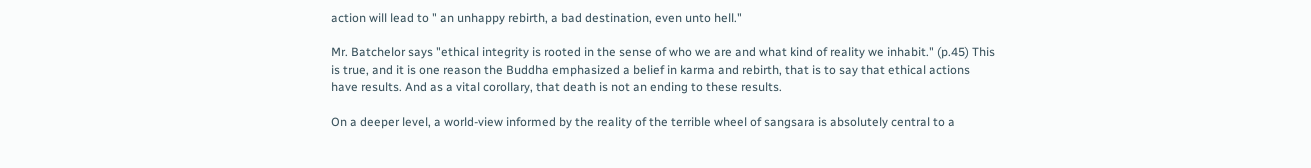action will lead to " an unhappy rebirth, a bad destination, even unto hell."

Mr. Batchelor says "ethical integrity is rooted in the sense of who we are and what kind of reality we inhabit." (p.45) This is true, and it is one reason the Buddha emphasized a belief in karma and rebirth, that is to say that ethical actions have results. And as a vital corollary, that death is not an ending to these results.

On a deeper level, a world-view informed by the reality of the terrible wheel of sangsara is absolutely central to a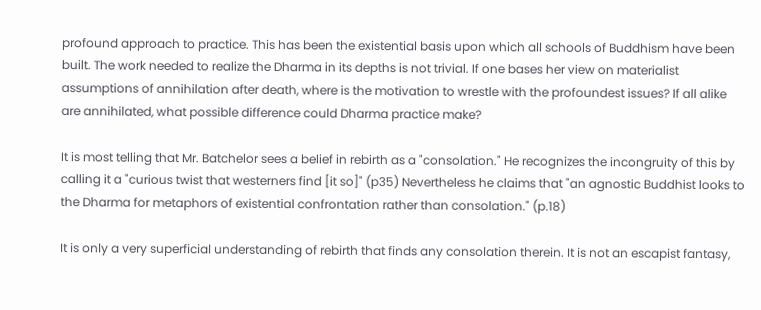profound approach to practice. This has been the existential basis upon which all schools of Buddhism have been built. The work needed to realize the Dharma in its depths is not trivial. If one bases her view on materialist assumptions of annihilation after death, where is the motivation to wrestle with the profoundest issues? If all alike are annihilated, what possible difference could Dharma practice make?

It is most telling that Mr. Batchelor sees a belief in rebirth as a "consolation." He recognizes the incongruity of this by calling it a "curious twist that westerners find [it so]" (p35) Nevertheless he claims that "an agnostic Buddhist looks to the Dharma for metaphors of existential confrontation rather than consolation." (p.18)

It is only a very superficial understanding of rebirth that finds any consolation therein. It is not an escapist fantasy,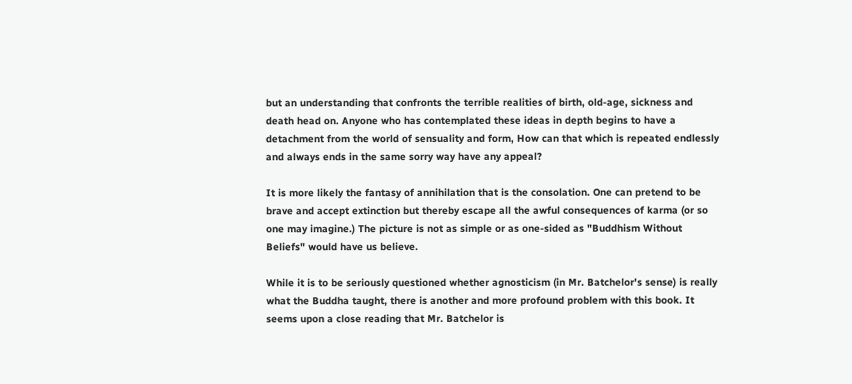but an understanding that confronts the terrible realities of birth, old-age, sickness and death head on. Anyone who has contemplated these ideas in depth begins to have a detachment from the world of sensuality and form, How can that which is repeated endlessly and always ends in the same sorry way have any appeal?

It is more likely the fantasy of annihilation that is the consolation. One can pretend to be brave and accept extinction but thereby escape all the awful consequences of karma (or so one may imagine.) The picture is not as simple or as one-sided as "Buddhism Without Beliefs" would have us believe.

While it is to be seriously questioned whether agnosticism (in Mr. Batchelor's sense) is really what the Buddha taught, there is another and more profound problem with this book. It seems upon a close reading that Mr. Batchelor is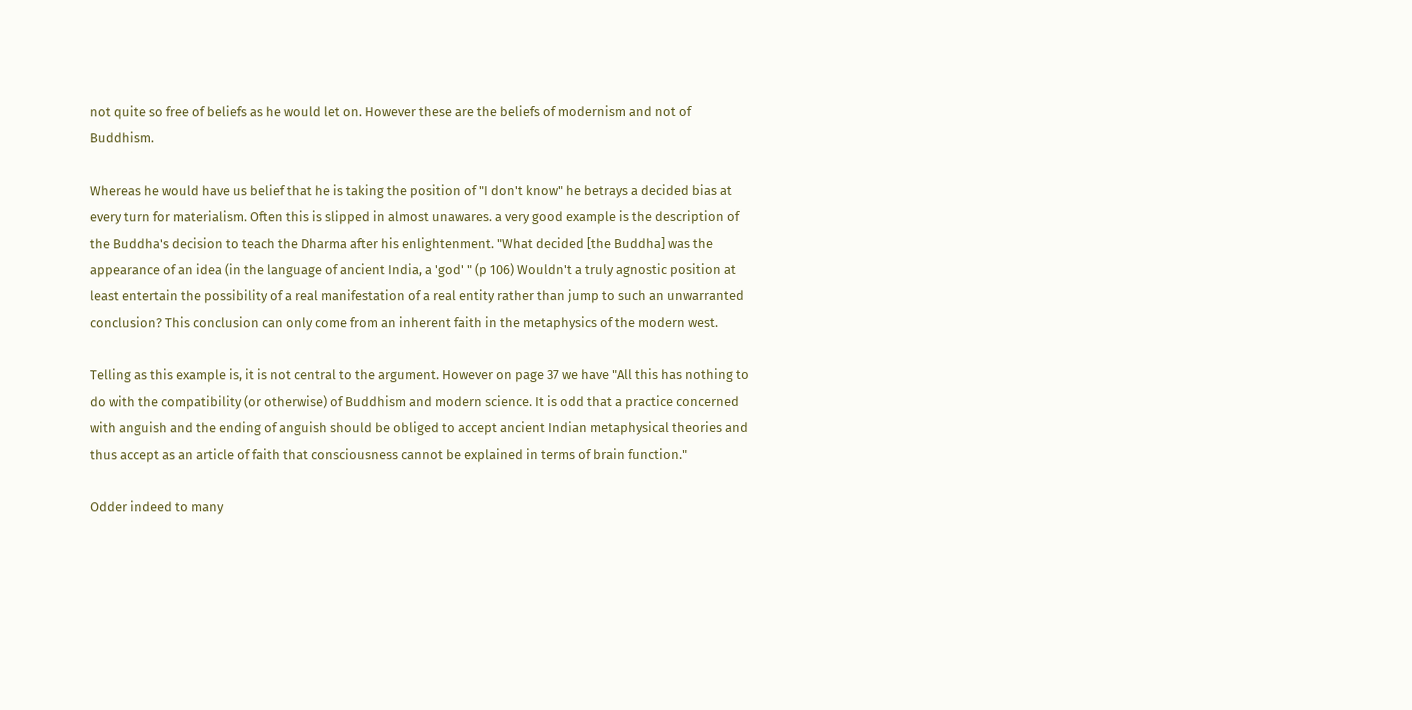not quite so free of beliefs as he would let on. However these are the beliefs of modernism and not of Buddhism.

Whereas he would have us belief that he is taking the position of "I don't know" he betrays a decided bias at every turn for materialism. Often this is slipped in almost unawares. a very good example is the description of the Buddha's decision to teach the Dharma after his enlightenment. "What decided [the Buddha] was the appearance of an idea (in the language of ancient India, a 'god' " (p 106) Wouldn't a truly agnostic position at least entertain the possibility of a real manifestation of a real entity rather than jump to such an unwarranted conclusion? This conclusion can only come from an inherent faith in the metaphysics of the modern west.

Telling as this example is, it is not central to the argument. However on page 37 we have "All this has nothing to do with the compatibility (or otherwise) of Buddhism and modern science. It is odd that a practice concerned with anguish and the ending of anguish should be obliged to accept ancient Indian metaphysical theories and thus accept as an article of faith that consciousness cannot be explained in terms of brain function."

Odder indeed to many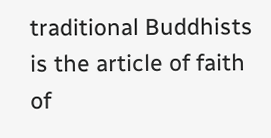traditional Buddhists is the article of faith of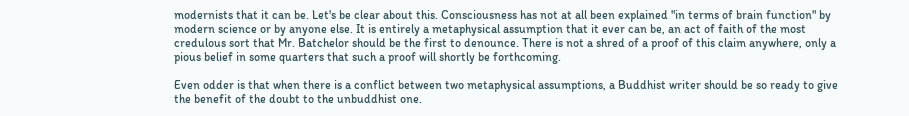modernists that it can be. Let's be clear about this. Consciousness has not at all been explained "in terms of brain function" by modern science or by anyone else. It is entirely a metaphysical assumption that it ever can be, an act of faith of the most credulous sort that Mr. Batchelor should be the first to denounce. There is not a shred of a proof of this claim anywhere, only a pious belief in some quarters that such a proof will shortly be forthcoming.

Even odder is that when there is a conflict between two metaphysical assumptions, a Buddhist writer should be so ready to give the benefit of the doubt to the unbuddhist one.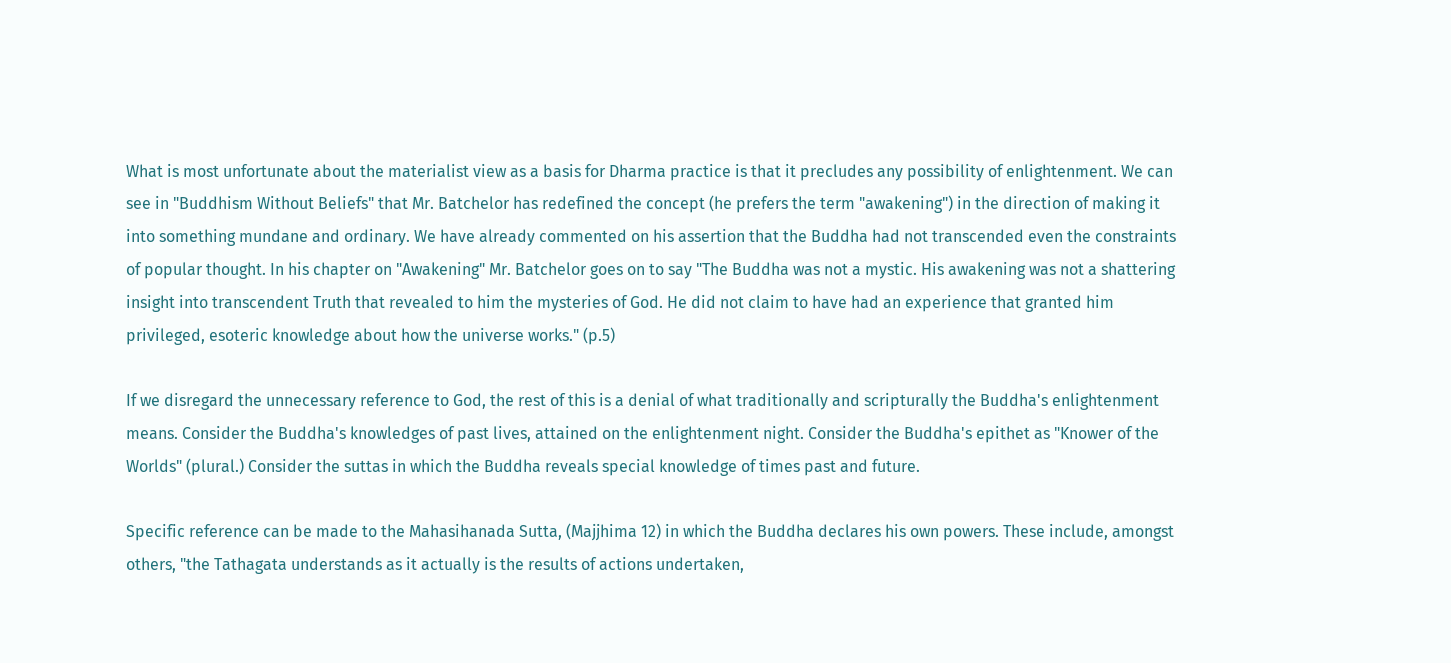What is most unfortunate about the materialist view as a basis for Dharma practice is that it precludes any possibility of enlightenment. We can see in "Buddhism Without Beliefs" that Mr. Batchelor has redefined the concept (he prefers the term "awakening") in the direction of making it into something mundane and ordinary. We have already commented on his assertion that the Buddha had not transcended even the constraints of popular thought. In his chapter on "Awakening" Mr. Batchelor goes on to say "The Buddha was not a mystic. His awakening was not a shattering insight into transcendent Truth that revealed to him the mysteries of God. He did not claim to have had an experience that granted him privileged, esoteric knowledge about how the universe works." (p.5)

If we disregard the unnecessary reference to God, the rest of this is a denial of what traditionally and scripturally the Buddha's enlightenment means. Consider the Buddha's knowledges of past lives, attained on the enlightenment night. Consider the Buddha's epithet as "Knower of the Worlds" (plural.) Consider the suttas in which the Buddha reveals special knowledge of times past and future.

Specific reference can be made to the Mahasihanada Sutta, (Majjhima 12) in which the Buddha declares his own powers. These include, amongst others, "the Tathagata understands as it actually is the results of actions undertaken,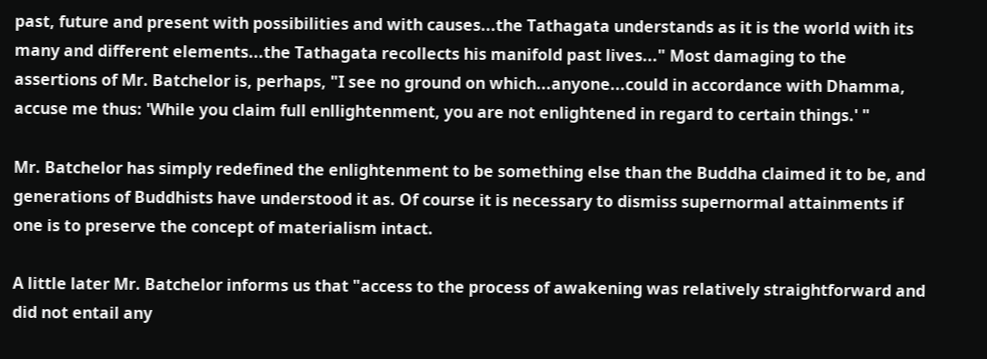past, future and present with possibilities and with causes...the Tathagata understands as it is the world with its many and different elements...the Tathagata recollects his manifold past lives..." Most damaging to the assertions of Mr. Batchelor is, perhaps, "I see no ground on which...anyone...could in accordance with Dhamma, accuse me thus: 'While you claim full enllightenment, you are not enlightened in regard to certain things.' "

Mr. Batchelor has simply redefined the enlightenment to be something else than the Buddha claimed it to be, and generations of Buddhists have understood it as. Of course it is necessary to dismiss supernormal attainments if one is to preserve the concept of materialism intact.

A little later Mr. Batchelor informs us that "access to the process of awakening was relatively straightforward and did not entail any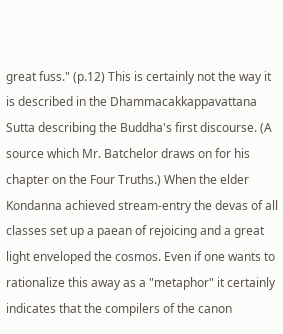great fuss." (p.12) This is certainly not the way it is described in the Dhammacakkappavattana Sutta describing the Buddha's first discourse. (A source which Mr. Batchelor draws on for his chapter on the Four Truths.) When the elder Kondanna achieved stream-entry the devas of all classes set up a paean of rejoicing and a great light enveloped the cosmos. Even if one wants to rationalize this away as a "metaphor" it certainly indicates that the compilers of the canon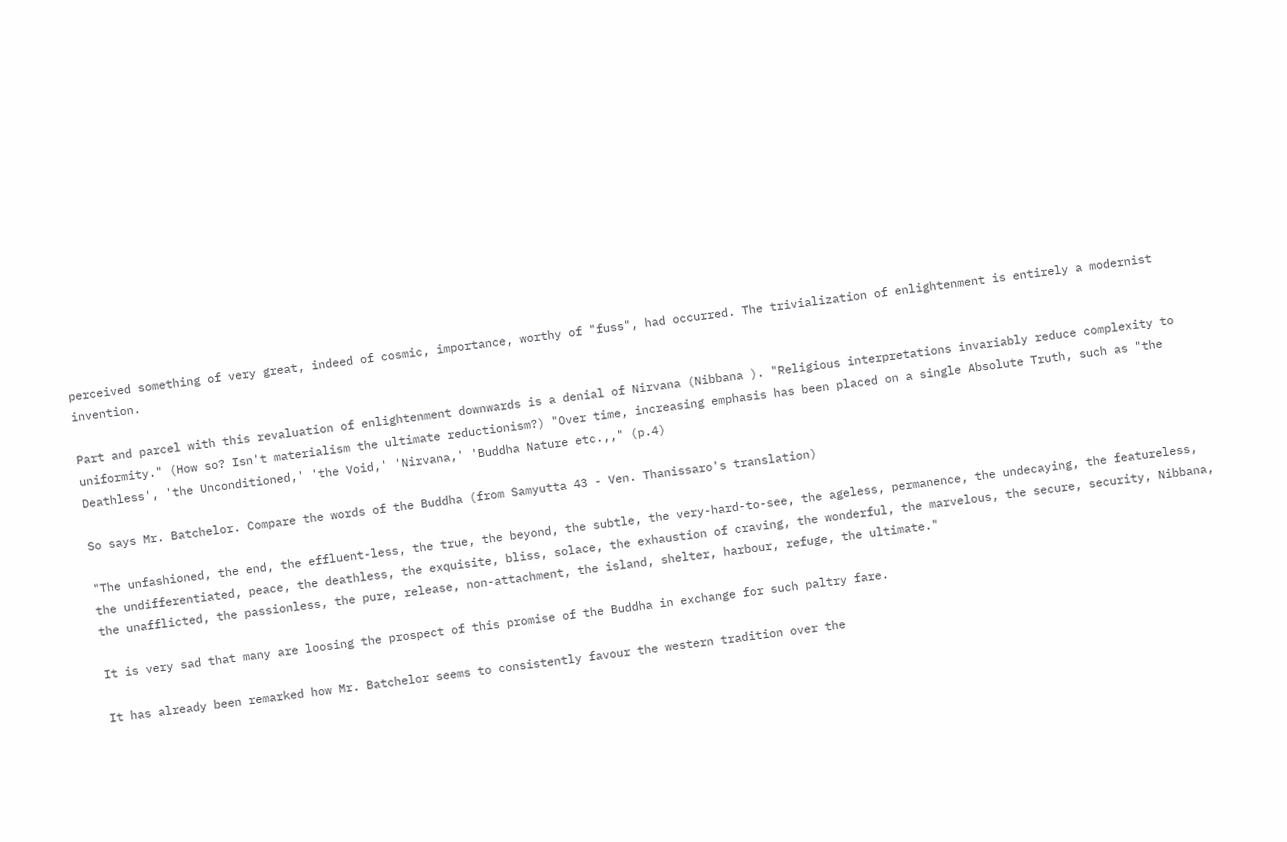perceived something of very great, indeed of cosmic, importance, worthy of "fuss", had occurred. The trivialization of enlightenment is entirely a modernist invention.

Part and parcel with this revaluation of enlightenment downwards is a denial of Nirvana (Nibbana ). "Religious interpretations invariably reduce complexity to uniformity." (How so? Isn't materialism the ultimate reductionism?) "Over time, increasing emphasis has been placed on a single Absolute Truth, such as "the Deathless', 'the Unconditioned,' 'the Void,' 'Nirvana,' 'Buddha Nature etc.,," (p.4)

So says Mr. Batchelor. Compare the words of the Buddha (from Samyutta 43 - Ven. Thanissaro's translation)

"The unfashioned, the end, the effluent-less, the true, the beyond, the subtle, the very-hard-to-see, the ageless, permanence, the undecaying, the featureless, the undifferentiated, peace, the deathless, the exquisite, bliss, solace, the exhaustion of craving, the wonderful, the marvelous, the secure, security, Nibbana, the unafflicted, the passionless, the pure, release, non-attachment, the island, shelter, harbour, refuge, the ultimate."

It is very sad that many are loosing the prospect of this promise of the Buddha in exchange for such paltry fare.

It has already been remarked how Mr. Batchelor seems to consistently favour the western tradition over the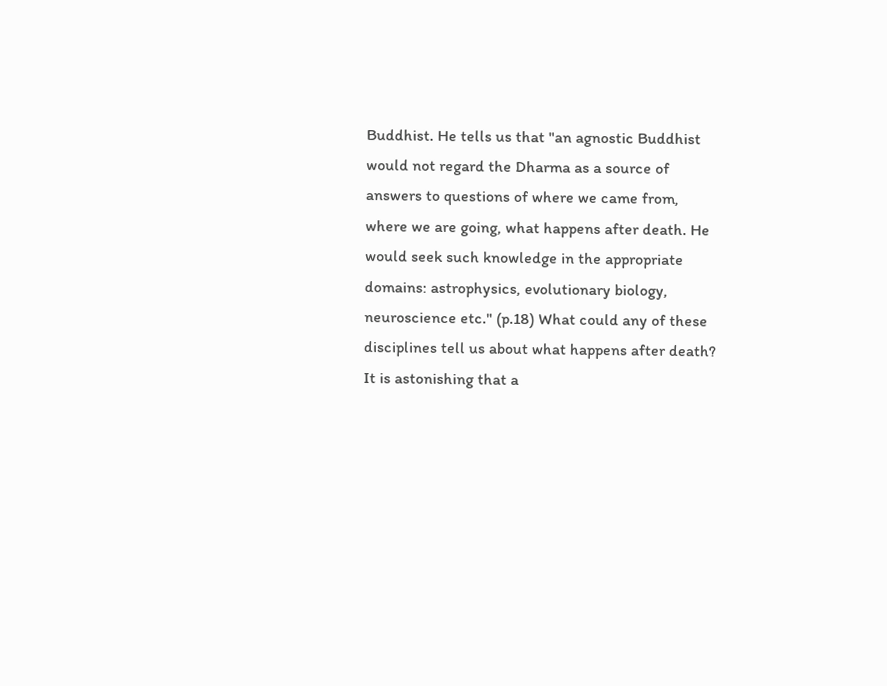Buddhist. He tells us that "an agnostic Buddhist would not regard the Dharma as a source of answers to questions of where we came from, where we are going, what happens after death. He would seek such knowledge in the appropriate domains: astrophysics, evolutionary biology, neuroscience etc." (p.18) What could any of these disciplines tell us about what happens after death? It is astonishing that a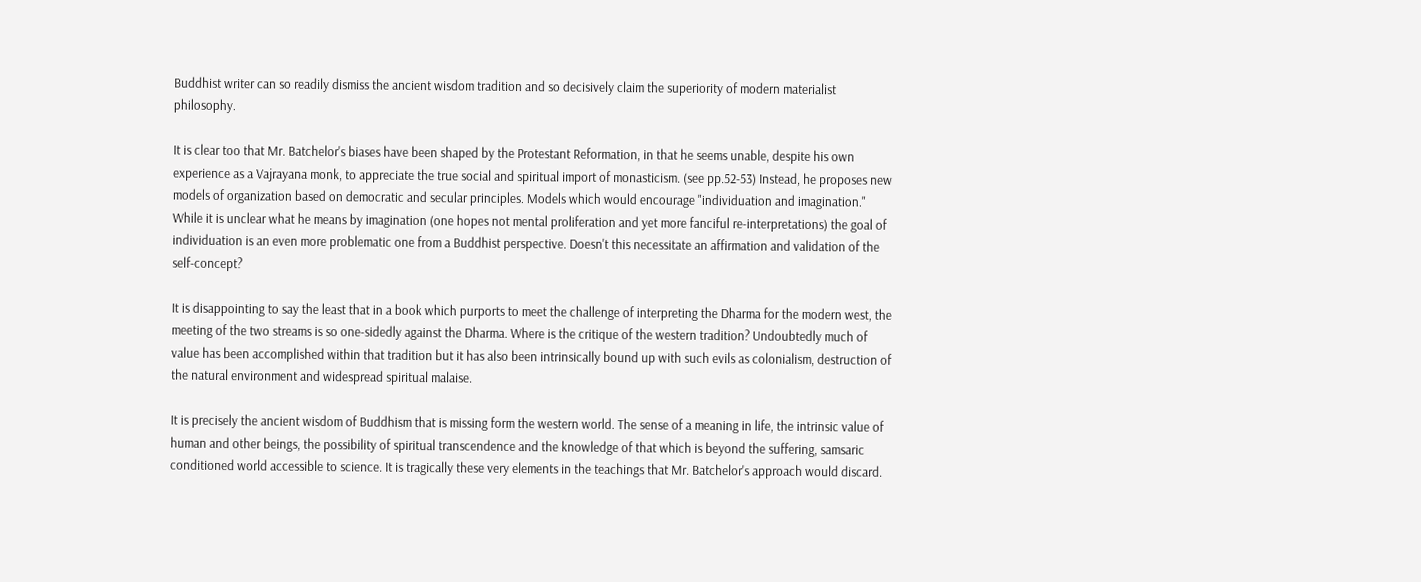Buddhist writer can so readily dismiss the ancient wisdom tradition and so decisively claim the superiority of modern materialist philosophy.

It is clear too that Mr. Batchelor's biases have been shaped by the Protestant Reformation, in that he seems unable, despite his own experience as a Vajrayana monk, to appreciate the true social and spiritual import of monasticism. (see pp.52-53) Instead, he proposes new models of organization based on democratic and secular principles. Models which would encourage "individuation and imagination." While it is unclear what he means by imagination (one hopes not mental proliferation and yet more fanciful re-interpretations) the goal of individuation is an even more problematic one from a Buddhist perspective. Doesn't this necessitate an affirmation and validation of the self-concept?

It is disappointing to say the least that in a book which purports to meet the challenge of interpreting the Dharma for the modern west, the meeting of the two streams is so one-sidedly against the Dharma. Where is the critique of the western tradition? Undoubtedly much of value has been accomplished within that tradition but it has also been intrinsically bound up with such evils as colonialism, destruction of the natural environment and widespread spiritual malaise.

It is precisely the ancient wisdom of Buddhism that is missing form the western world. The sense of a meaning in life, the intrinsic value of human and other beings, the possibility of spiritual transcendence and the knowledge of that which is beyond the suffering, samsaric conditioned world accessible to science. It is tragically these very elements in the teachings that Mr. Batchelor's approach would discard.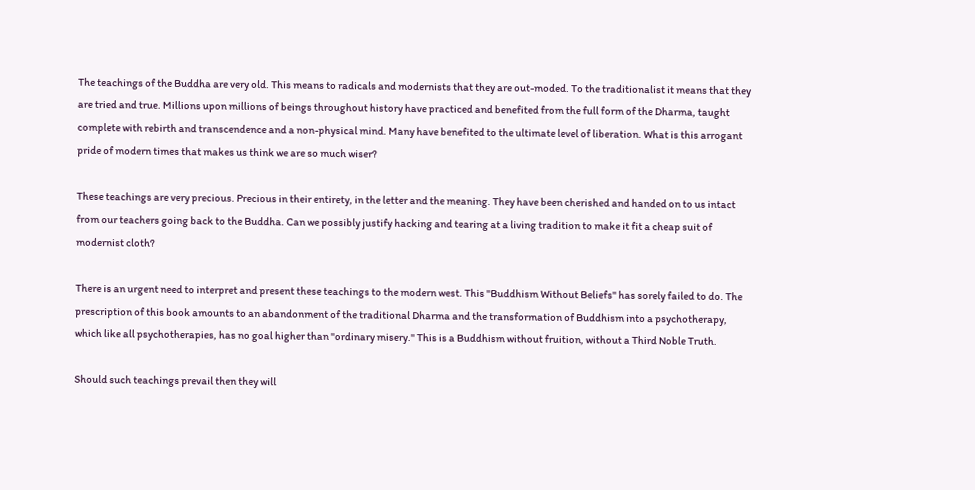The teachings of the Buddha are very old. This means to radicals and modernists that they are out-moded. To the traditionalist it means that they are tried and true. Millions upon millions of beings throughout history have practiced and benefited from the full form of the Dharma, taught complete with rebirth and transcendence and a non-physical mind. Many have benefited to the ultimate level of liberation. What is this arrogant pride of modern times that makes us think we are so much wiser?

These teachings are very precious. Precious in their entirety, in the letter and the meaning. They have been cherished and handed on to us intact from our teachers going back to the Buddha. Can we possibly justify hacking and tearing at a living tradition to make it fit a cheap suit of modernist cloth?

There is an urgent need to interpret and present these teachings to the modern west. This "Buddhism Without Beliefs" has sorely failed to do. The prescription of this book amounts to an abandonment of the traditional Dharma and the transformation of Buddhism into a psychotherapy, which like all psychotherapies, has no goal higher than "ordinary misery." This is a Buddhism without fruition, without a Third Noble Truth.

Should such teachings prevail then they will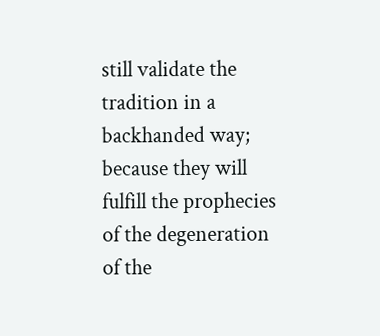still validate the tradition in a backhanded way; because they will fulfill the prophecies of the degeneration of the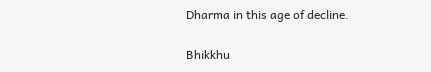Dharma in this age of decline.

Bhikkhu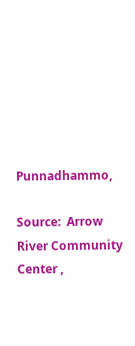Punnadhammo,

Source:  Arrow River Community Center ,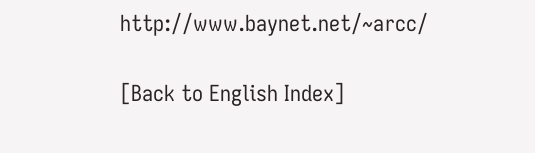http://www.baynet.net/~arcc/

[Back to English Index]